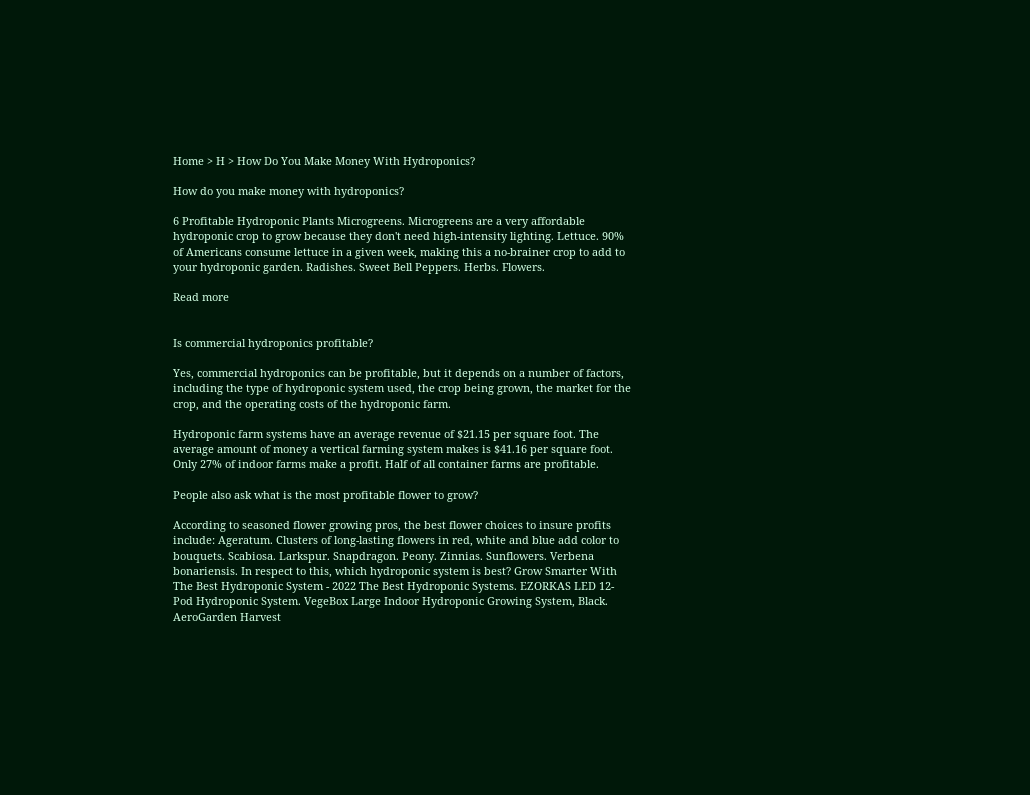Home > H > How Do You Make Money With Hydroponics?

How do you make money with hydroponics?

6 Profitable Hydroponic Plants Microgreens. Microgreens are a very affordable hydroponic crop to grow because they don't need high-intensity lighting. Lettuce. 90% of Americans consume lettuce in a given week, making this a no-brainer crop to add to your hydroponic garden. Radishes. Sweet Bell Peppers. Herbs. Flowers.

Read more


Is commercial hydroponics profitable?

Yes, commercial hydroponics can be profitable, but it depends on a number of factors, including the type of hydroponic system used, the crop being grown, the market for the crop, and the operating costs of the hydroponic farm.

Hydroponic farm systems have an average revenue of $21.15 per square foot. The average amount of money a vertical farming system makes is $41.16 per square foot. Only 27% of indoor farms make a profit. Half of all container farms are profitable.

People also ask what is the most profitable flower to grow?

According to seasoned flower growing pros, the best flower choices to insure profits include: Ageratum. Clusters of long-lasting flowers in red, white and blue add color to bouquets. Scabiosa. Larkspur. Snapdragon. Peony. Zinnias. Sunflowers. Verbena bonariensis. In respect to this, which hydroponic system is best? Grow Smarter With The Best Hydroponic System - 2022 The Best Hydroponic Systems. EZORKAS LED 12-Pod Hydroponic System. VegeBox Large Indoor Hydroponic Growing System, Black. AeroGarden Harvest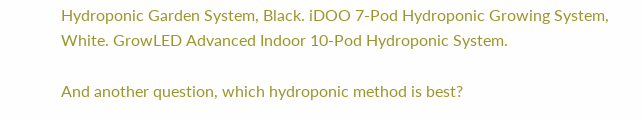Hydroponic Garden System, Black. iDOO 7-Pod Hydroponic Growing System, White. GrowLED Advanced Indoor 10-Pod Hydroponic System.

And another question, which hydroponic method is best?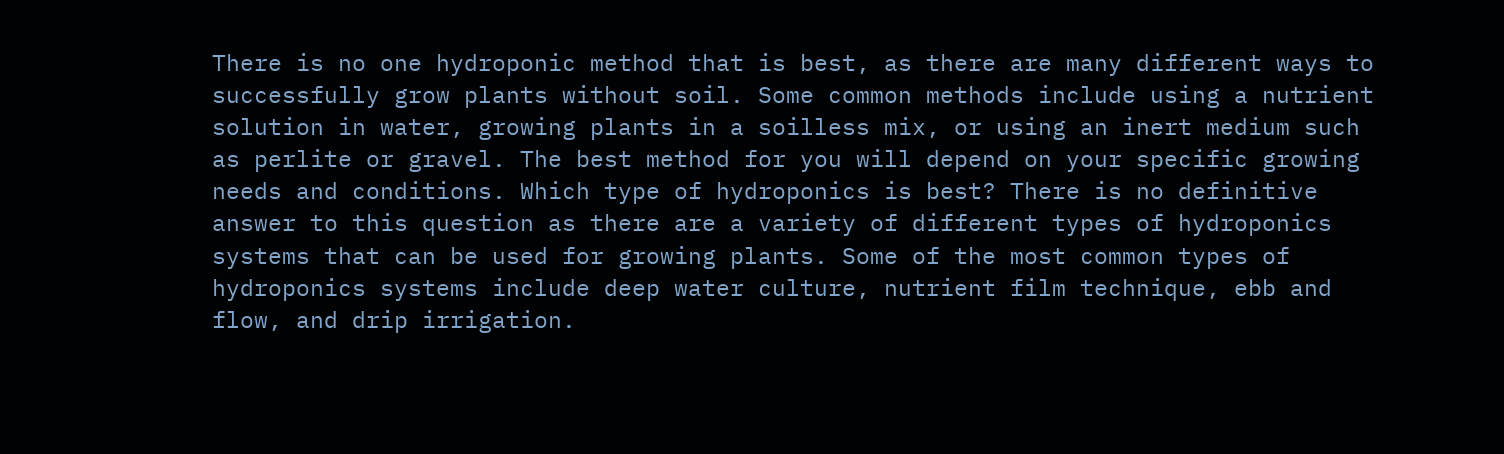There is no one hydroponic method that is best, as there are many different ways to successfully grow plants without soil. Some common methods include using a nutrient solution in water, growing plants in a soilless mix, or using an inert medium such as perlite or gravel. The best method for you will depend on your specific growing needs and conditions. Which type of hydroponics is best? There is no definitive answer to this question as there are a variety of different types of hydroponics systems that can be used for growing plants. Some of the most common types of hydroponics systems include deep water culture, nutrient film technique, ebb and flow, and drip irrigation.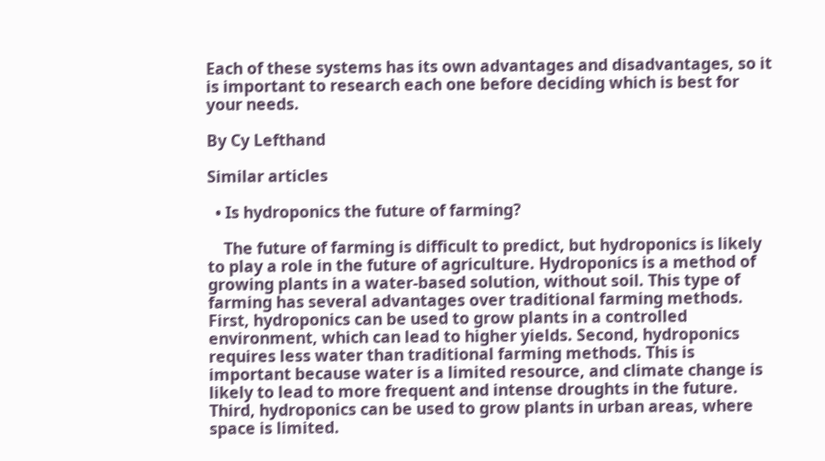Each of these systems has its own advantages and disadvantages, so it is important to research each one before deciding which is best for your needs.

By Cy Lefthand

Similar articles

  • Is hydroponics the future of farming?

    The future of farming is difficult to predict, but hydroponics is likely to play a role in the future of agriculture. Hydroponics is a method of growing plants in a water-based solution, without soil. This type of farming has several advantages over traditional farming methods. First, hydroponics can be used to grow plants in a controlled environment, which can lead to higher yields. Second, hydroponics requires less water than traditional farming methods. This is important because water is a limited resource, and climate change is likely to lead to more frequent and intense droughts in the future. Third, hydroponics can be used to grow plants in urban areas, where space is limited.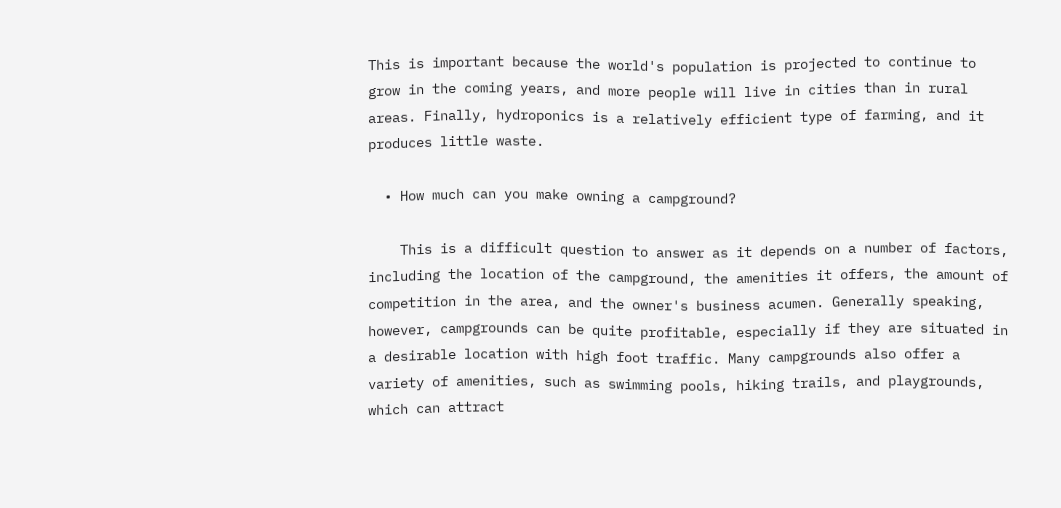This is important because the world's population is projected to continue to grow in the coming years, and more people will live in cities than in rural areas. Finally, hydroponics is a relatively efficient type of farming, and it produces little waste.

  • How much can you make owning a campground?

    This is a difficult question to answer as it depends on a number of factors, including the location of the campground, the amenities it offers, the amount of competition in the area, and the owner's business acumen. Generally speaking, however, campgrounds can be quite profitable, especially if they are situated in a desirable location with high foot traffic. Many campgrounds also offer a variety of amenities, such as swimming pools, hiking trails, and playgrounds, which can attract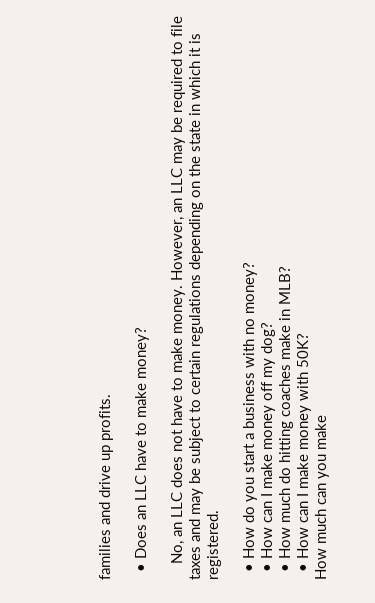families and drive up profits.

  • Does an LLC have to make money?

    No, an LLC does not have to make money. However, an LLC may be required to file taxes and may be subject to certain regulations depending on the state in which it is registered.

  • How do you start a business with no money?
  • How can I make money off my dog?
  • How much do hitting coaches make in MLB?
  • How can I make money with 50K?
How much can you make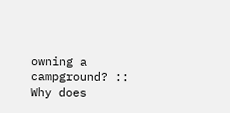owning a campground? :: Why does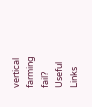vertical farming fail?
Useful Links